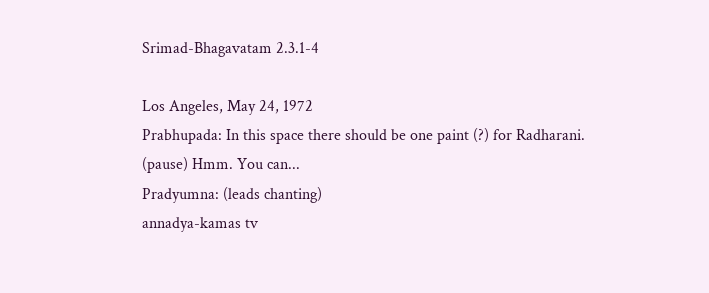Srimad-Bhagavatam 2.3.1-4

Los Angeles, May 24, 1972
Prabhupada: In this space there should be one paint (?) for Radharani. (pause) Hmm. You can...
Pradyumna: (leads chanting)
annadya-kamas tv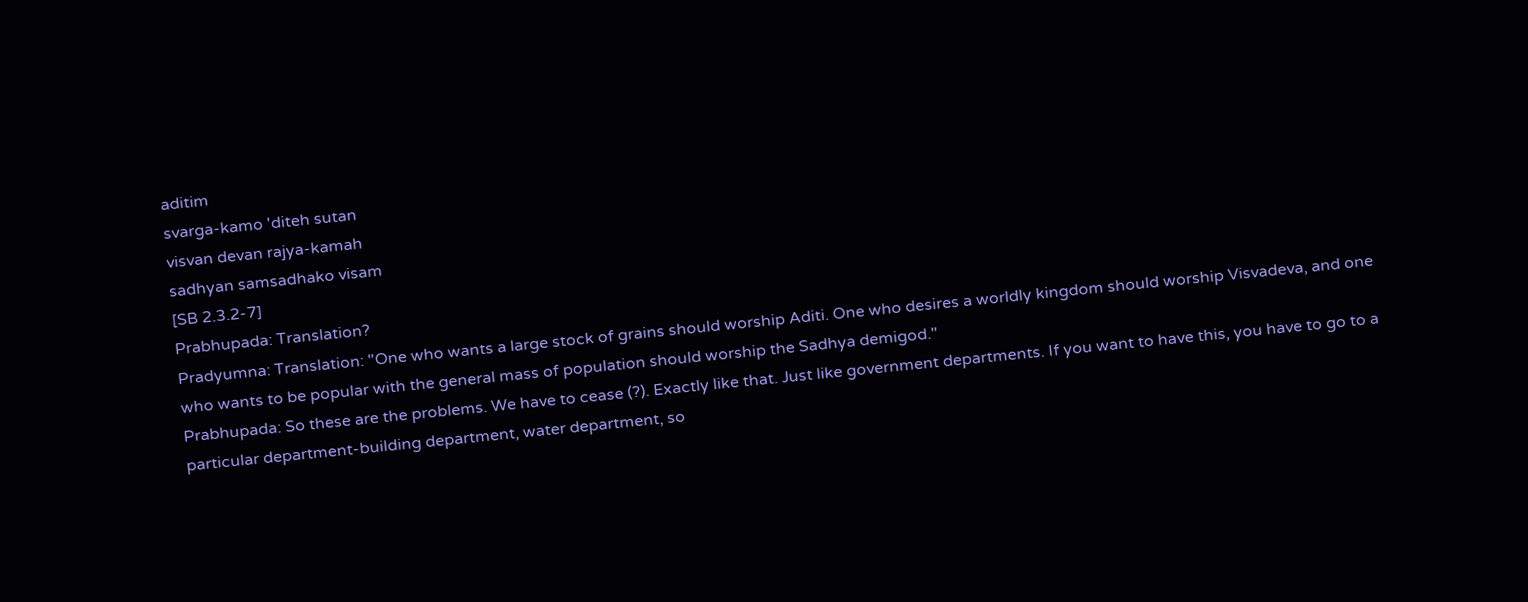aditim
svarga-kamo 'diteh sutan
visvan devan rajya-kamah
sadhyan samsadhako visam
[SB 2.3.2-7]
Prabhupada: Translation?
Pradyumna: Translation: "One who wants a large stock of grains should worship Aditi. One who desires a worldly kingdom should worship Visvadeva, and one who wants to be popular with the general mass of population should worship the Sadhya demigod."
Prabhupada: So these are the problems. We have to cease (?). Exactly like that. Just like government departments. If you want to have this, you have to go to a particular department-building department, water department, so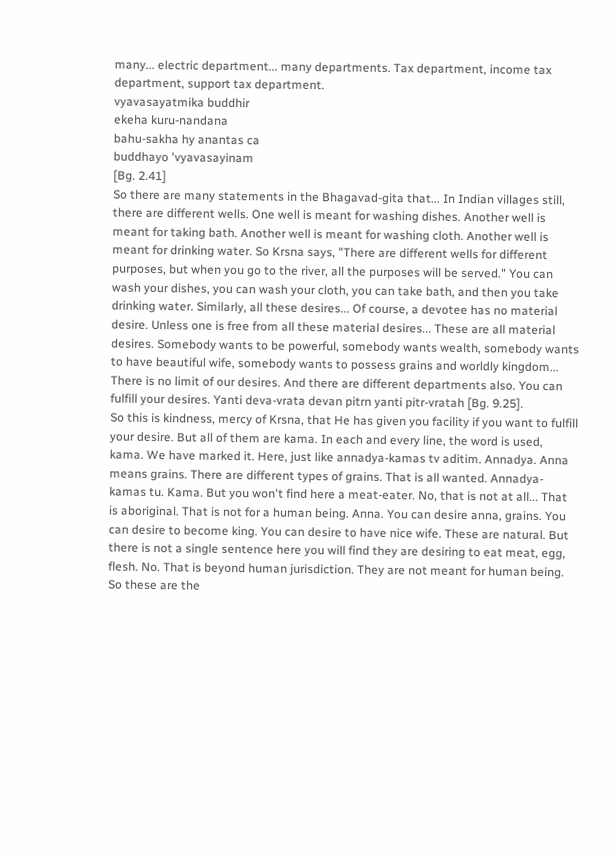many... electric department... many departments. Tax department, income tax department, support tax department.
vyavasayatmika buddhir
ekeha kuru-nandana
bahu-sakha hy anantas ca
buddhayo 'vyavasayinam
[Bg. 2.41]
So there are many statements in the Bhagavad-gita that... In Indian villages still, there are different wells. One well is meant for washing dishes. Another well is meant for taking bath. Another well is meant for washing cloth. Another well is meant for drinking water. So Krsna says, "There are different wells for different purposes, but when you go to the river, all the purposes will be served." You can wash your dishes, you can wash your cloth, you can take bath, and then you take drinking water. Similarly, all these desires... Of course, a devotee has no material desire. Unless one is free from all these material desires... These are all material desires. Somebody wants to be powerful, somebody wants wealth, somebody wants to have beautiful wife, somebody wants to possess grains and worldly kingdom... There is no limit of our desires. And there are different departments also. You can fulfill your desires. Yanti deva-vrata devan pitrn yanti pitr-vratah [Bg. 9.25].
So this is kindness, mercy of Krsna, that He has given you facility if you want to fulfill your desire. But all of them are kama. In each and every line, the word is used, kama. We have marked it. Here, just like annadya-kamas tv aditim. Annadya. Anna means grains. There are different types of grains. That is all wanted. Annadya-kamas tu. Kama. But you won't find here a meat-eater. No, that is not at all... That is aboriginal. That is not for a human being. Anna. You can desire anna, grains. You can desire to become king. You can desire to have nice wife. These are natural. But there is not a single sentence here you will find they are desiring to eat meat, egg, flesh. No. That is beyond human jurisdiction. They are not meant for human being. So these are the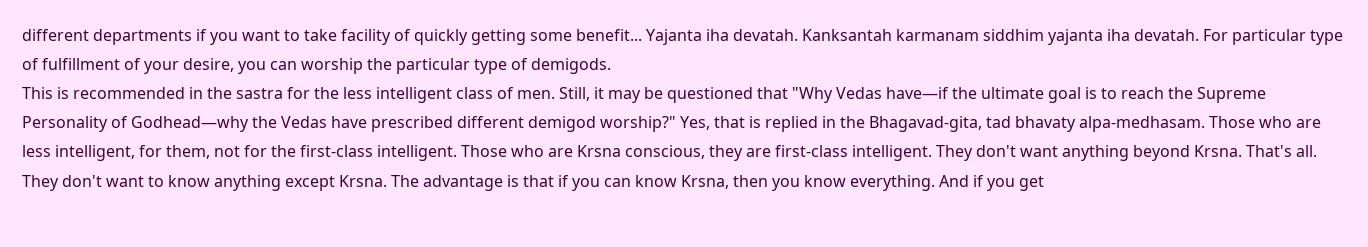different departments if you want to take facility of quickly getting some benefit... Yajanta iha devatah. Kanksantah karmanam siddhim yajanta iha devatah. For particular type of fulfillment of your desire, you can worship the particular type of demigods.
This is recommended in the sastra for the less intelligent class of men. Still, it may be questioned that "Why Vedas have—if the ultimate goal is to reach the Supreme Personality of Godhead—why the Vedas have prescribed different demigod worship?" Yes, that is replied in the Bhagavad-gita, tad bhavaty alpa-medhasam. Those who are less intelligent, for them, not for the first-class intelligent. Those who are Krsna conscious, they are first-class intelligent. They don't want anything beyond Krsna. That's all. They don't want to know anything except Krsna. The advantage is that if you can know Krsna, then you know everything. And if you get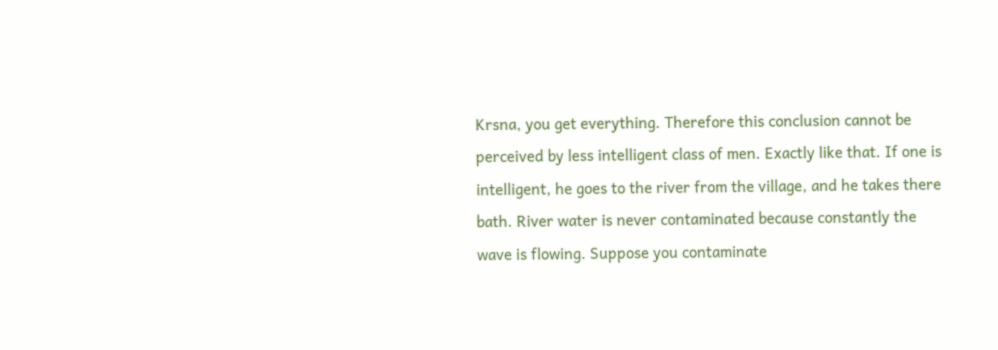Krsna, you get everything. Therefore this conclusion cannot be perceived by less intelligent class of men. Exactly like that. If one is intelligent, he goes to the river from the village, and he takes there bath. River water is never contaminated because constantly the wave is flowing. Suppose you contaminate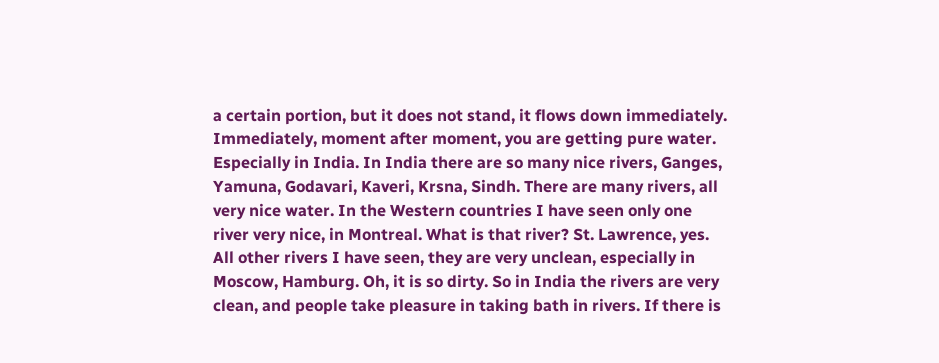a certain portion, but it does not stand, it flows down immediately.
Immediately, moment after moment, you are getting pure water. Especially in India. In India there are so many nice rivers, Ganges, Yamuna, Godavari, Kaveri, Krsna, Sindh. There are many rivers, all very nice water. In the Western countries I have seen only one river very nice, in Montreal. What is that river? St. Lawrence, yes. All other rivers I have seen, they are very unclean, especially in Moscow, Hamburg. Oh, it is so dirty. So in India the rivers are very clean, and people take pleasure in taking bath in rivers. If there is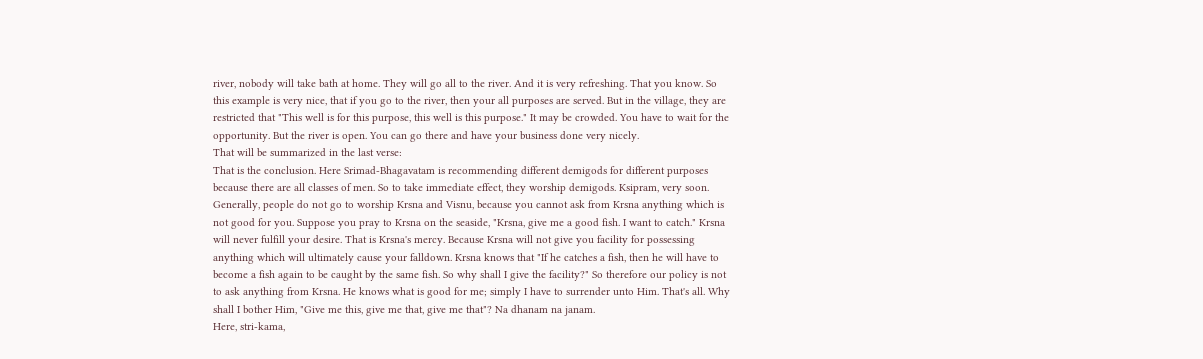river, nobody will take bath at home. They will go all to the river. And it is very refreshing. That you know. So this example is very nice, that if you go to the river, then your all purposes are served. But in the village, they are restricted that "This well is for this purpose, this well is this purpose." It may be crowded. You have to wait for the opportunity. But the river is open. You can go there and have your business done very nicely.
That will be summarized in the last verse:
That is the conclusion. Here Srimad-Bhagavatam is recommending different demigods for different purposes because there are all classes of men. So to take immediate effect, they worship demigods. Ksipram, very soon. Generally, people do not go to worship Krsna and Visnu, because you cannot ask from Krsna anything which is not good for you. Suppose you pray to Krsna on the seaside, "Krsna, give me a good fish. I want to catch." Krsna will never fulfill your desire. That is Krsna's mercy. Because Krsna will not give you facility for possessing anything which will ultimately cause your falldown. Krsna knows that "If he catches a fish, then he will have to become a fish again to be caught by the same fish. So why shall I give the facility?" So therefore our policy is not to ask anything from Krsna. He knows what is good for me; simply I have to surrender unto Him. That's all. Why shall I bother Him, "Give me this, give me that, give me that"? Na dhanam na janam.
Here, stri-kama,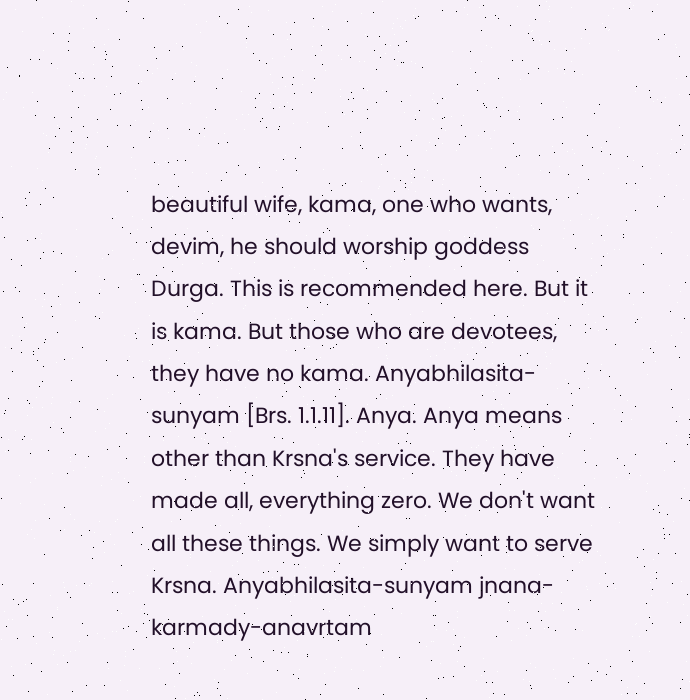beautiful wife, kama, one who wants, devim, he should worship goddess Durga. This is recommended here. But it is kama. But those who are devotees, they have no kama. Anyabhilasita-sunyam [Brs. 1.1.11]. Anya. Anya means other than Krsna's service. They have made all, everything zero. We don't want all these things. We simply want to serve Krsna. Anyabhilasita-sunyam jnana-karmady-anavrtam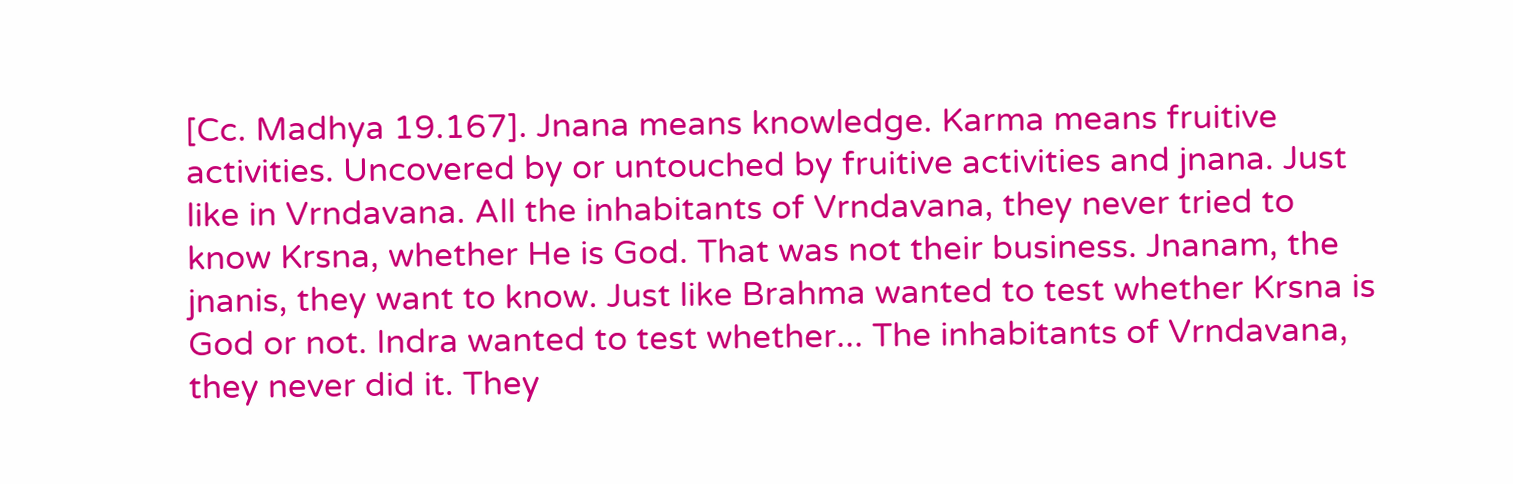[Cc. Madhya 19.167]. Jnana means knowledge. Karma means fruitive activities. Uncovered by or untouched by fruitive activities and jnana. Just like in Vrndavana. All the inhabitants of Vrndavana, they never tried to know Krsna, whether He is God. That was not their business. Jnanam, the jnanis, they want to know. Just like Brahma wanted to test whether Krsna is God or not. Indra wanted to test whether... The inhabitants of Vrndavana, they never did it. They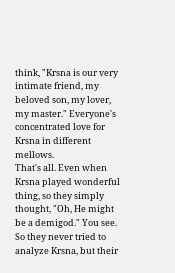think, "Krsna is our very intimate friend, my beloved son, my lover, my master." Everyone's concentrated love for Krsna in different mellows.
That's all. Even when Krsna played wonderful thing, so they simply thought, "Oh, He might be a demigod." You see. So they never tried to analyze Krsna, but their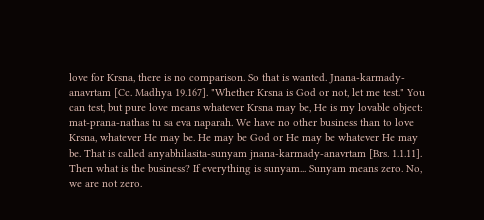love for Krsna, there is no comparison. So that is wanted. Jnana-karmady-anavrtam [Cc. Madhya 19.167]. "Whether Krsna is God or not, let me test." You can test, but pure love means whatever Krsna may be, He is my lovable object: mat-prana-nathas tu sa eva naparah. We have no other business than to love Krsna, whatever He may be. He may be God or He may be whatever He may be. That is called anyabhilasita-sunyam jnana-karmady-anavrtam [Brs. 1.1.11]. Then what is the business? If everything is sunyam... Sunyam means zero. No, we are not zero.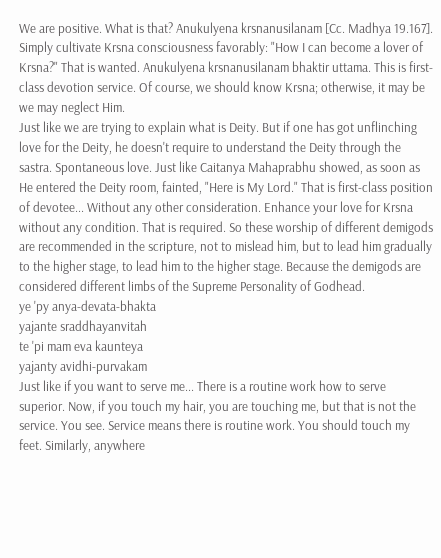We are positive. What is that? Anukulyena krsnanusilanam [Cc. Madhya 19.167]. Simply cultivate Krsna consciousness favorably: "How I can become a lover of Krsna?" That is wanted. Anukulyena krsnanusilanam bhaktir uttama. This is first-class devotion service. Of course, we should know Krsna; otherwise, it may be we may neglect Him.
Just like we are trying to explain what is Deity. But if one has got unflinching love for the Deity, he doesn't require to understand the Deity through the sastra. Spontaneous love. Just like Caitanya Mahaprabhu showed, as soon as He entered the Deity room, fainted, "Here is My Lord." That is first-class position of devotee... Without any other consideration. Enhance your love for Krsna without any condition. That is required. So these worship of different demigods are recommended in the scripture, not to mislead him, but to lead him gradually to the higher stage, to lead him to the higher stage. Because the demigods are considered different limbs of the Supreme Personality of Godhead.
ye 'py anya-devata-bhakta
yajante sraddhayanvitah
te 'pi mam eva kaunteya
yajanty avidhi-purvakam
Just like if you want to serve me... There is a routine work how to serve superior. Now, if you touch my hair, you are touching me, but that is not the service. You see. Service means there is routine work. You should touch my feet. Similarly, anywhere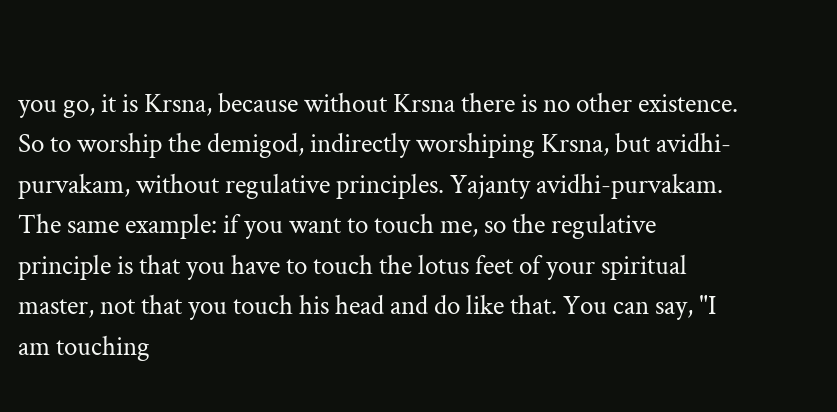you go, it is Krsna, because without Krsna there is no other existence. So to worship the demigod, indirectly worshiping Krsna, but avidhi-purvakam, without regulative principles. Yajanty avidhi-purvakam. The same example: if you want to touch me, so the regulative principle is that you have to touch the lotus feet of your spiritual master, not that you touch his head and do like that. You can say, "I am touching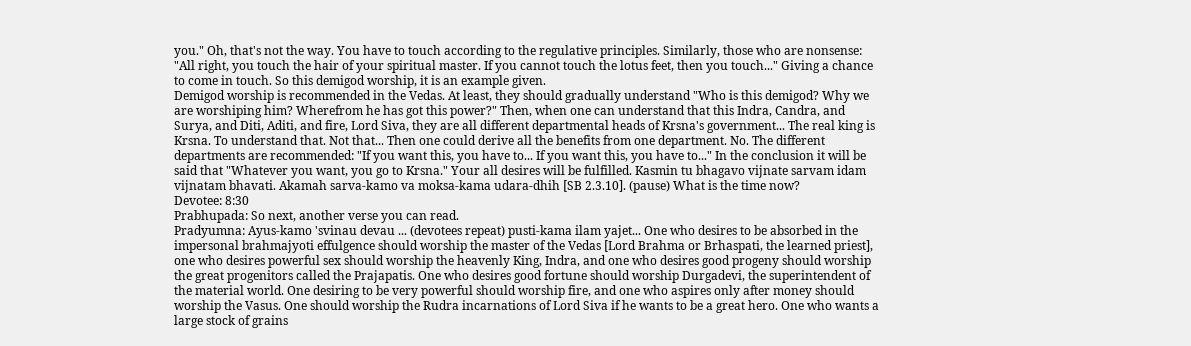you." Oh, that's not the way. You have to touch according to the regulative principles. Similarly, those who are nonsense: "All right, you touch the hair of your spiritual master. If you cannot touch the lotus feet, then you touch..." Giving a chance to come in touch. So this demigod worship, it is an example given.
Demigod worship is recommended in the Vedas. At least, they should gradually understand "Who is this demigod? Why we are worshiping him? Wherefrom he has got this power?" Then, when one can understand that this Indra, Candra, and Surya, and Diti, Aditi, and fire, Lord Siva, they are all different departmental heads of Krsna's government... The real king is Krsna. To understand that. Not that... Then one could derive all the benefits from one department. No. The different departments are recommended: "If you want this, you have to... If you want this, you have to..." In the conclusion it will be said that "Whatever you want, you go to Krsna." Your all desires will be fulfilled. Kasmin tu bhagavo vijnate sarvam idam vijnatam bhavati. Akamah sarva-kamo va moksa-kama udara-dhih [SB 2.3.10]. (pause) What is the time now?
Devotee: 8:30
Prabhupada: So next, another verse you can read.
Pradyumna: Ayus-kamo 'svinau devau ... (devotees repeat) pusti-kama ilam yajet... One who desires to be absorbed in the impersonal brahmajyoti effulgence should worship the master of the Vedas [Lord Brahma or Brhaspati, the learned priest], one who desires powerful sex should worship the heavenly King, Indra, and one who desires good progeny should worship the great progenitors called the Prajapatis. One who desires good fortune should worship Durgadevi, the superintendent of the material world. One desiring to be very powerful should worship fire, and one who aspires only after money should worship the Vasus. One should worship the Rudra incarnations of Lord Siva if he wants to be a great hero. One who wants a large stock of grains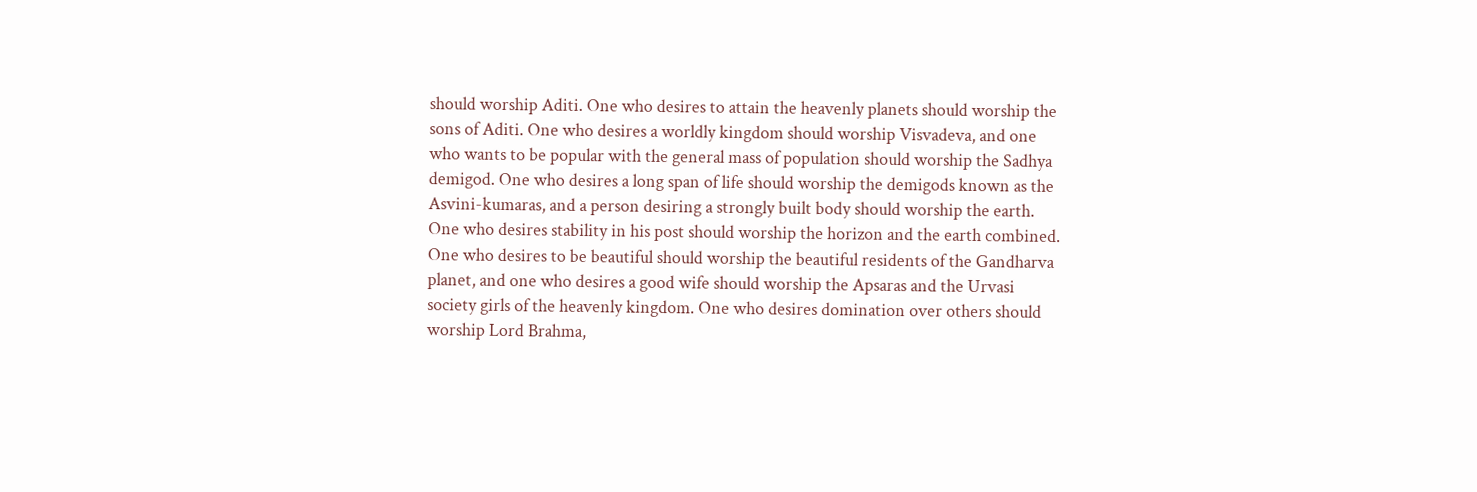should worship Aditi. One who desires to attain the heavenly planets should worship the sons of Aditi. One who desires a worldly kingdom should worship Visvadeva, and one who wants to be popular with the general mass of population should worship the Sadhya demigod. One who desires a long span of life should worship the demigods known as the Asvini-kumaras, and a person desiring a strongly built body should worship the earth. One who desires stability in his post should worship the horizon and the earth combined. One who desires to be beautiful should worship the beautiful residents of the Gandharva planet, and one who desires a good wife should worship the Apsaras and the Urvasi society girls of the heavenly kingdom. One who desires domination over others should worship Lord Brahma,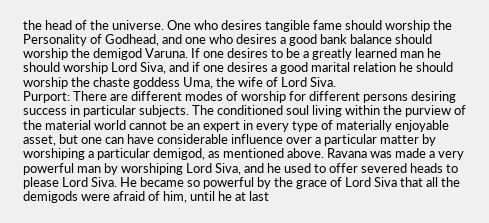the head of the universe. One who desires tangible fame should worship the Personality of Godhead, and one who desires a good bank balance should worship the demigod Varuna. If one desires to be a greatly learned man he should worship Lord Siva, and if one desires a good marital relation he should worship the chaste goddess Uma, the wife of Lord Siva.
Purport: There are different modes of worship for different persons desiring success in particular subjects. The conditioned soul living within the purview of the material world cannot be an expert in every type of materially enjoyable asset, but one can have considerable influence over a particular matter by worshiping a particular demigod, as mentioned above. Ravana was made a very powerful man by worshiping Lord Siva, and he used to offer severed heads to please Lord Siva. He became so powerful by the grace of Lord Siva that all the demigods were afraid of him, until he at last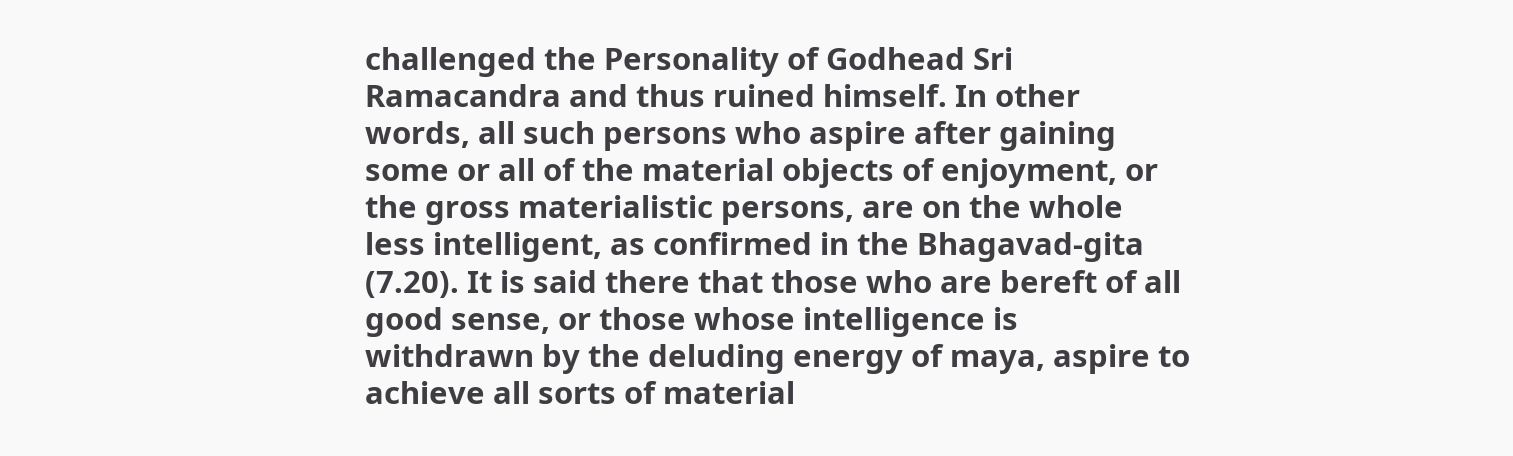challenged the Personality of Godhead Sri Ramacandra and thus ruined himself. In other words, all such persons who aspire after gaining some or all of the material objects of enjoyment, or the gross materialistic persons, are on the whole less intelligent, as confirmed in the Bhagavad-gita (7.20). It is said there that those who are bereft of all good sense, or those whose intelligence is withdrawn by the deluding energy of maya, aspire to achieve all sorts of material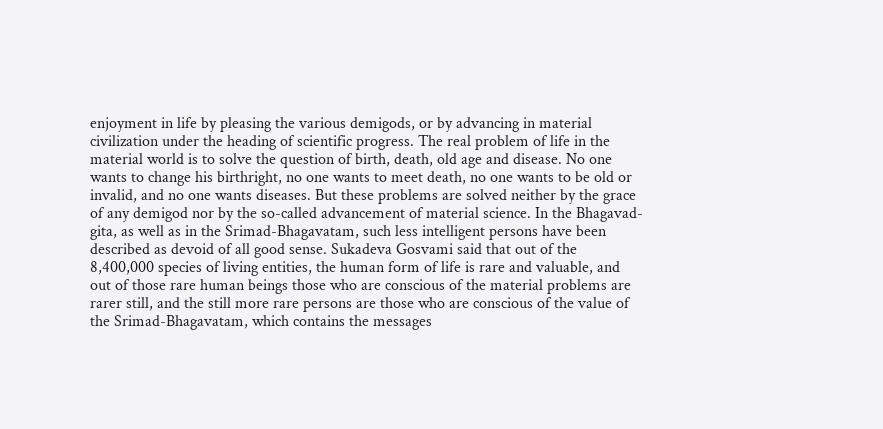enjoyment in life by pleasing the various demigods, or by advancing in material civilization under the heading of scientific progress. The real problem of life in the material world is to solve the question of birth, death, old age and disease. No one wants to change his birthright, no one wants to meet death, no one wants to be old or invalid, and no one wants diseases. But these problems are solved neither by the grace of any demigod nor by the so-called advancement of material science. In the Bhagavad-gita, as well as in the Srimad-Bhagavatam, such less intelligent persons have been described as devoid of all good sense. Sukadeva Gosvami said that out of the 8,400,000 species of living entities, the human form of life is rare and valuable, and out of those rare human beings those who are conscious of the material problems are rarer still, and the still more rare persons are those who are conscious of the value of the Srimad-Bhagavatam, which contains the messages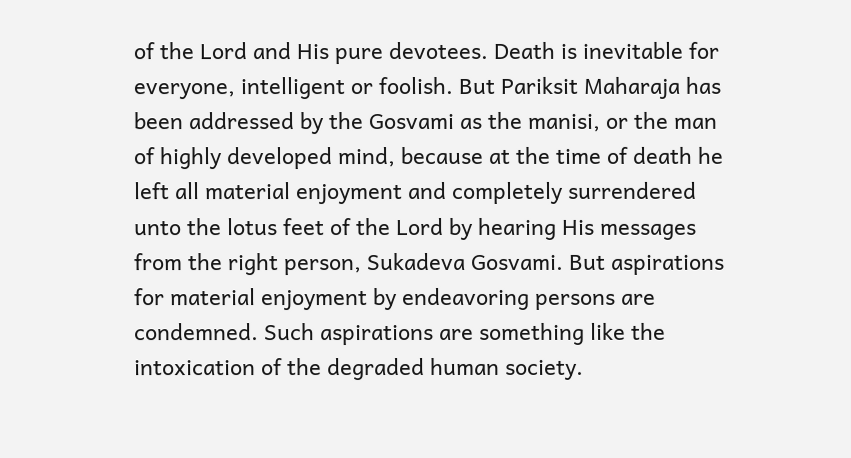of the Lord and His pure devotees. Death is inevitable for everyone, intelligent or foolish. But Pariksit Maharaja has been addressed by the Gosvami as the manisi, or the man of highly developed mind, because at the time of death he left all material enjoyment and completely surrendered unto the lotus feet of the Lord by hearing His messages from the right person, Sukadeva Gosvami. But aspirations for material enjoyment by endeavoring persons are condemned. Such aspirations are something like the intoxication of the degraded human society.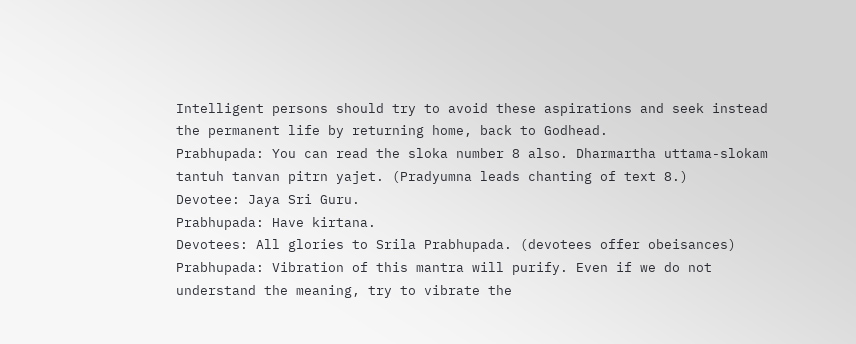Intelligent persons should try to avoid these aspirations and seek instead the permanent life by returning home, back to Godhead.
Prabhupada: You can read the sloka number 8 also. Dharmartha uttama-slokam tantuh tanvan pitrn yajet. (Pradyumna leads chanting of text 8.)
Devotee: Jaya Sri Guru.
Prabhupada: Have kirtana.
Devotees: All glories to Srila Prabhupada. (devotees offer obeisances)
Prabhupada: Vibration of this mantra will purify. Even if we do not understand the meaning, try to vibrate the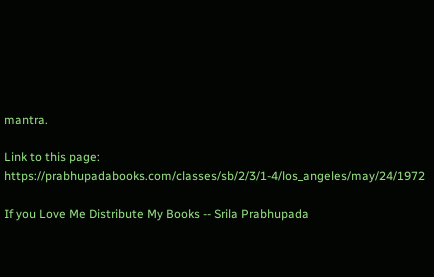mantra.

Link to this page: https://prabhupadabooks.com/classes/sb/2/3/1-4/los_angeles/may/24/1972

If you Love Me Distribute My Books -- Srila Prabhupada